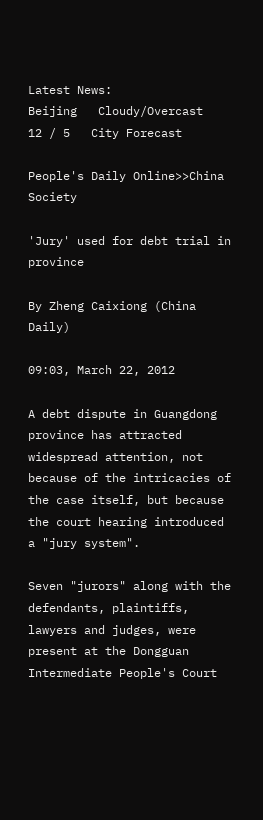Latest News:
Beijing   Cloudy/Overcast    12 / 5   City Forecast

People's Daily Online>>China Society

'Jury' used for debt trial in province

By Zheng Caixiong (China Daily)

09:03, March 22, 2012

A debt dispute in Guangdong province has attracted widespread attention, not because of the intricacies of the case itself, but because the court hearing introduced a "jury system".

Seven "jurors" along with the defendants, plaintiffs, lawyers and judges, were present at the Dongguan Intermediate People's Court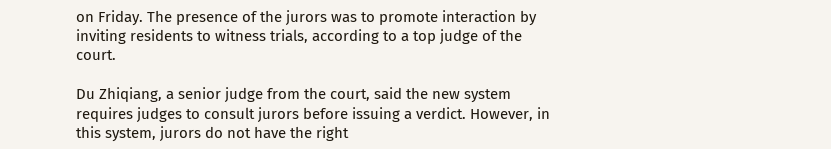on Friday. The presence of the jurors was to promote interaction by inviting residents to witness trials, according to a top judge of the court.

Du Zhiqiang, a senior judge from the court, said the new system requires judges to consult jurors before issuing a verdict. However, in this system, jurors do not have the right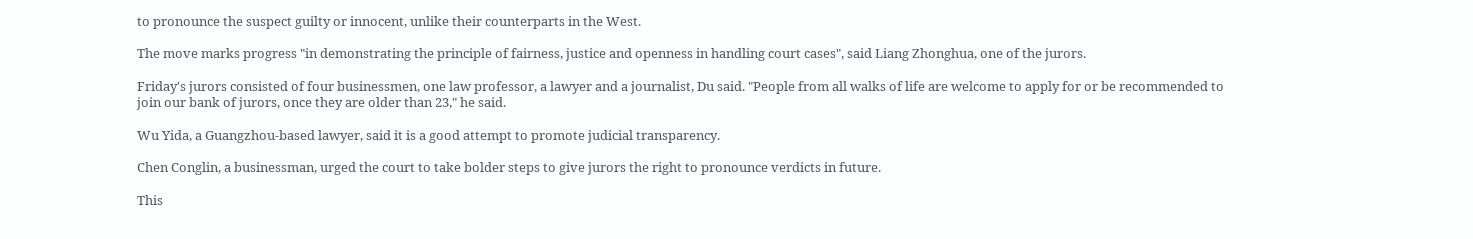to pronounce the suspect guilty or innocent, unlike their counterparts in the West.

The move marks progress "in demonstrating the principle of fairness, justice and openness in handling court cases", said Liang Zhonghua, one of the jurors.

Friday's jurors consisted of four businessmen, one law professor, a lawyer and a journalist, Du said. "People from all walks of life are welcome to apply for or be recommended to join our bank of jurors, once they are older than 23," he said.

Wu Yida, a Guangzhou-based lawyer, said it is a good attempt to promote judicial transparency.

Chen Conglin, a businessman, urged the court to take bolder steps to give jurors the right to pronounce verdicts in future.

This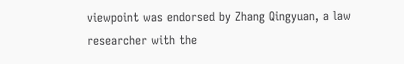viewpoint was endorsed by Zhang Qingyuan, a law researcher with the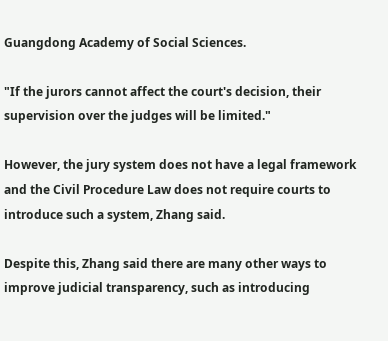Guangdong Academy of Social Sciences.

"If the jurors cannot affect the court's decision, their supervision over the judges will be limited."

However, the jury system does not have a legal framework and the Civil Procedure Law does not require courts to introduce such a system, Zhang said.

Despite this, Zhang said there are many other ways to improve judicial transparency, such as introducing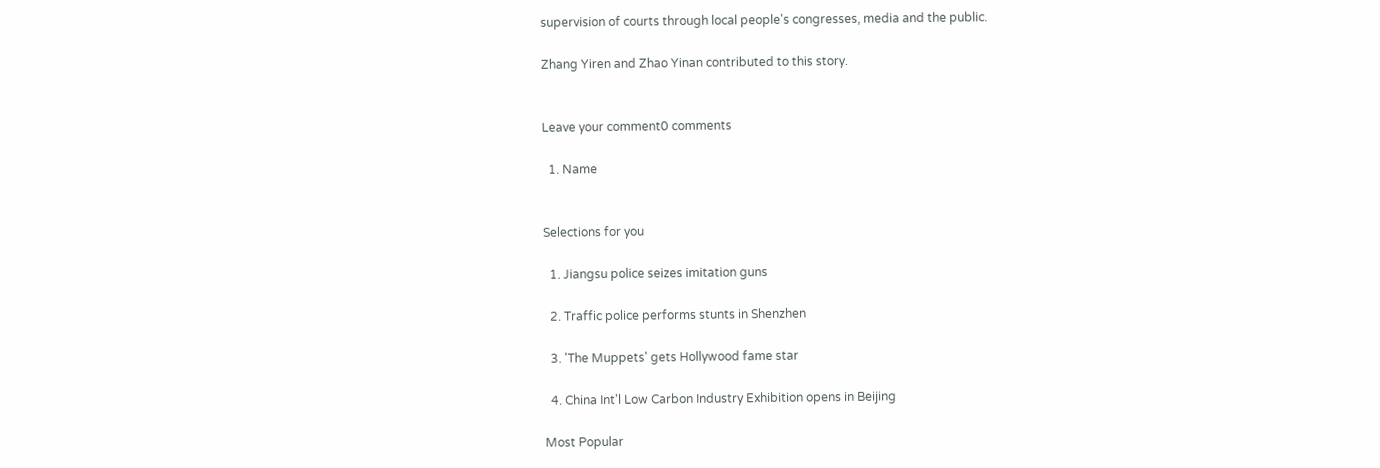supervision of courts through local people's congresses, media and the public.

Zhang Yiren and Zhao Yinan contributed to this story.


Leave your comment0 comments

  1. Name


Selections for you

  1. Jiangsu police seizes imitation guns

  2. Traffic police performs stunts in Shenzhen

  3. 'The Muppets' gets Hollywood fame star

  4. China Int'l Low Carbon Industry Exhibition opens in Beijing

Most Popular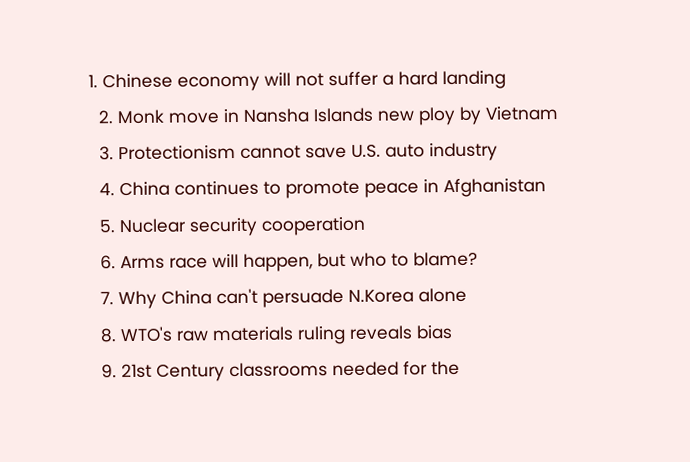1. Chinese economy will not suffer a hard landing
  2. Monk move in Nansha Islands new ploy by Vietnam
  3. Protectionism cannot save U.S. auto industry
  4. China continues to promote peace in Afghanistan
  5. Nuclear security cooperation
  6. Arms race will happen, but who to blame?
  7. Why China can't persuade N.Korea alone
  8. WTO's raw materials ruling reveals bias
  9. 21st Century classrooms needed for the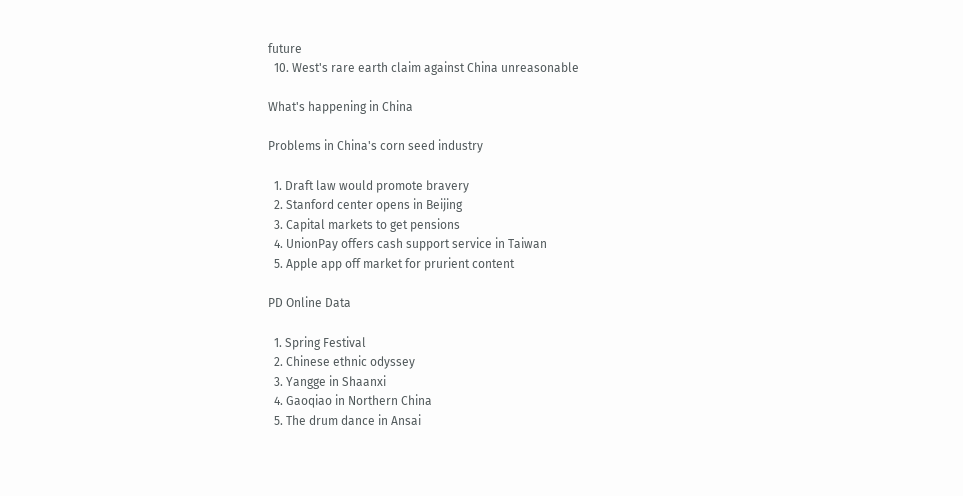future
  10. West's rare earth claim against China unreasonable

What's happening in China

Problems in China's corn seed industry

  1. Draft law would promote bravery
  2. Stanford center opens in Beijing
  3. Capital markets to get pensions
  4. UnionPay offers cash support service in Taiwan
  5. Apple app off market for prurient content

PD Online Data

  1. Spring Festival
  2. Chinese ethnic odyssey
  3. Yangge in Shaanxi
  4. Gaoqiao in Northern China
  5. The drum dance in Ansai